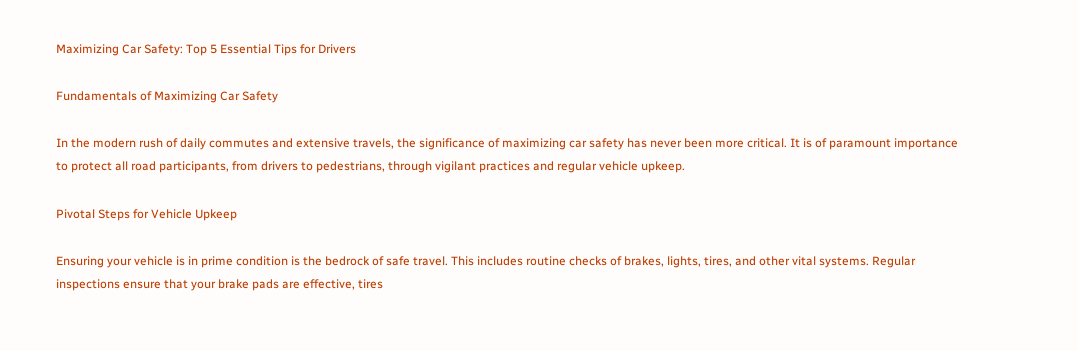Maximizing Car Safety: Top 5 Essential Tips for Drivers

Fundamentals of Maximizing Car Safety

In the modern rush of daily commutes and extensive travels, the significance of maximizing car safety has never been more critical. It is of paramount importance to protect all road participants, from drivers to pedestrians, through vigilant practices and regular vehicle upkeep.

Pivotal Steps for Vehicle Upkeep

Ensuring your vehicle is in prime condition is the bedrock of safe travel. This includes routine checks of brakes, lights, tires, and other vital systems. Regular inspections ensure that your brake pads are effective, tires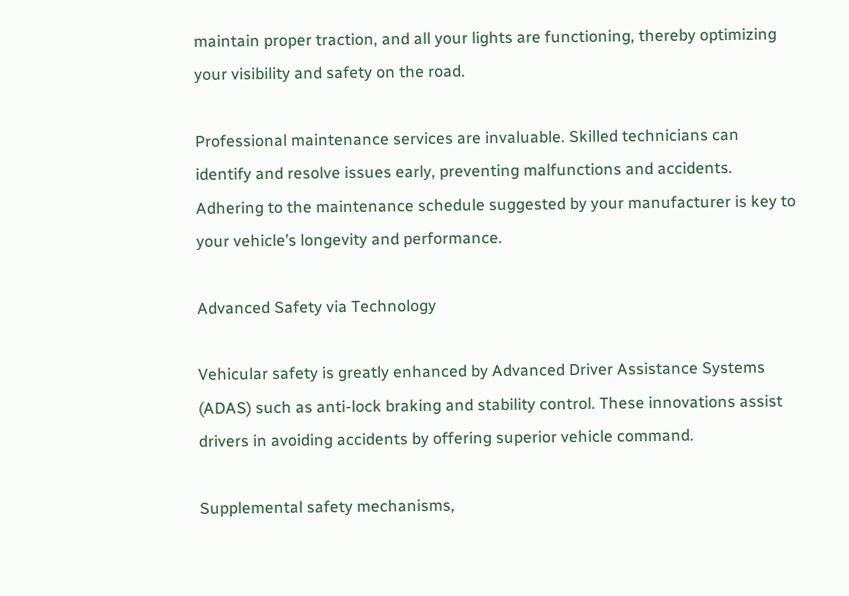maintain proper traction, and all your lights are functioning, thereby optimizing your visibility and safety on the road.

Professional maintenance services are invaluable. Skilled technicians can identify and resolve issues early, preventing malfunctions and accidents. Adhering to the maintenance schedule suggested by your manufacturer is key to your vehicle’s longevity and performance.

Advanced Safety via Technology

Vehicular safety is greatly enhanced by Advanced Driver Assistance Systems (ADAS) such as anti-lock braking and stability control. These innovations assist drivers in avoiding accidents by offering superior vehicle command.

Supplemental safety mechanisms,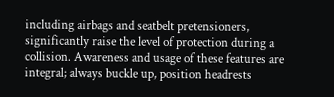including airbags and seatbelt pretensioners, significantly raise the level of protection during a collision. Awareness and usage of these features are integral; always buckle up, position headrests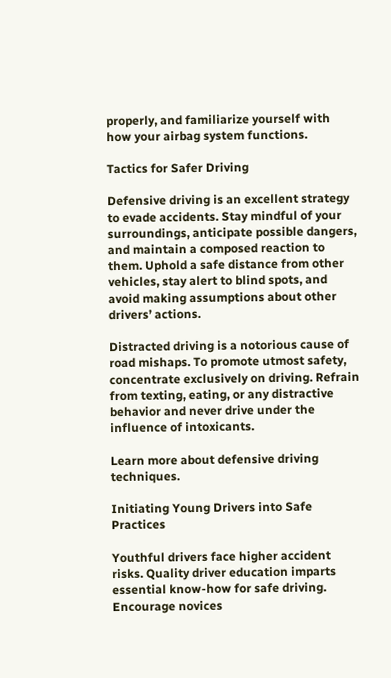properly, and familiarize yourself with how your airbag system functions.

Tactics for Safer Driving

Defensive driving is an excellent strategy to evade accidents. Stay mindful of your surroundings, anticipate possible dangers, and maintain a composed reaction to them. Uphold a safe distance from other vehicles, stay alert to blind spots, and avoid making assumptions about other drivers’ actions.

Distracted driving is a notorious cause of road mishaps. To promote utmost safety, concentrate exclusively on driving. Refrain from texting, eating, or any distractive behavior and never drive under the influence of intoxicants.

Learn more about defensive driving techniques.

Initiating Young Drivers into Safe Practices

Youthful drivers face higher accident risks. Quality driver education imparts essential know-how for safe driving. Encourage novices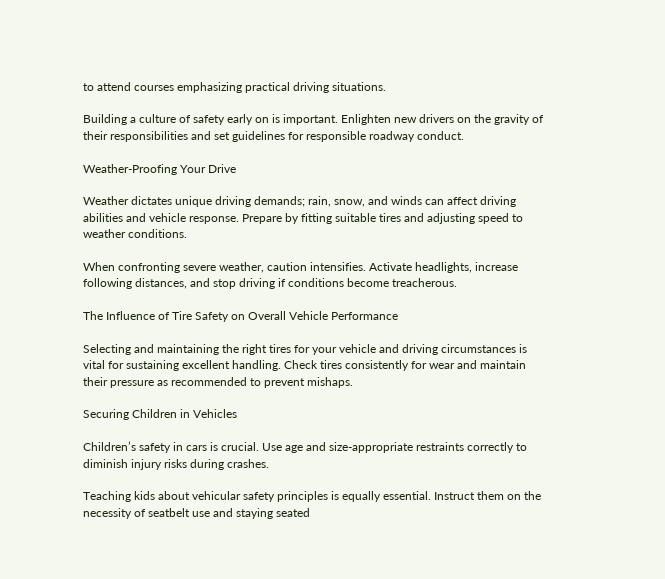to attend courses emphasizing practical driving situations.

Building a culture of safety early on is important. Enlighten new drivers on the gravity of their responsibilities and set guidelines for responsible roadway conduct.

Weather-Proofing Your Drive

Weather dictates unique driving demands; rain, snow, and winds can affect driving abilities and vehicle response. Prepare by fitting suitable tires and adjusting speed to weather conditions.

When confronting severe weather, caution intensifies. Activate headlights, increase following distances, and stop driving if conditions become treacherous.

The Influence of Tire Safety on Overall Vehicle Performance

Selecting and maintaining the right tires for your vehicle and driving circumstances is vital for sustaining excellent handling. Check tires consistently for wear and maintain their pressure as recommended to prevent mishaps.

Securing Children in Vehicles

Children’s safety in cars is crucial. Use age and size-appropriate restraints correctly to diminish injury risks during crashes.

Teaching kids about vehicular safety principles is equally essential. Instruct them on the necessity of seatbelt use and staying seated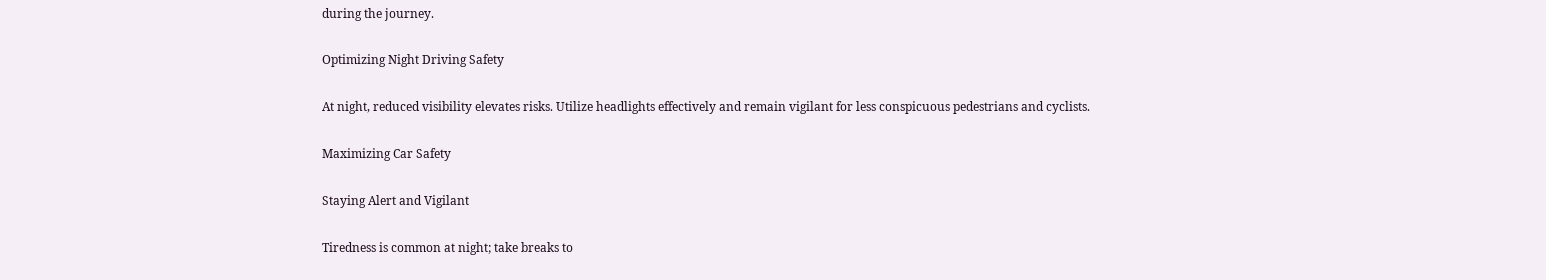during the journey.

Optimizing Night Driving Safety

At night, reduced visibility elevates risks. Utilize headlights effectively and remain vigilant for less conspicuous pedestrians and cyclists.

Maximizing Car Safety

Staying Alert and Vigilant

Tiredness is common at night; take breaks to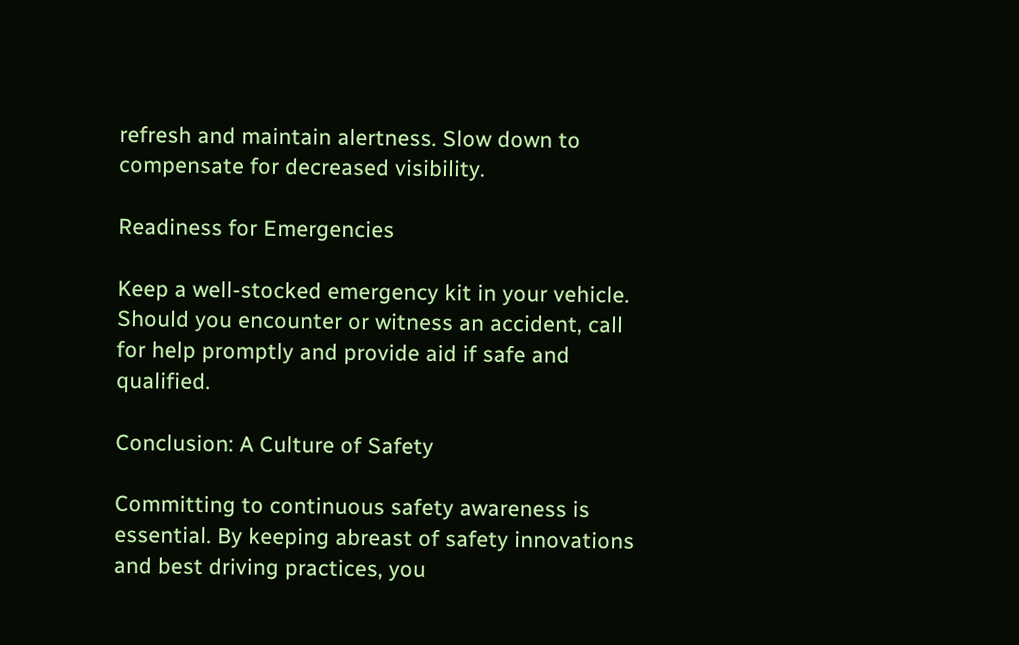refresh and maintain alertness. Slow down to compensate for decreased visibility.

Readiness for Emergencies

Keep a well-stocked emergency kit in your vehicle. Should you encounter or witness an accident, call for help promptly and provide aid if safe and qualified.

Conclusion: A Culture of Safety

Committing to continuous safety awareness is essential. By keeping abreast of safety innovations and best driving practices, you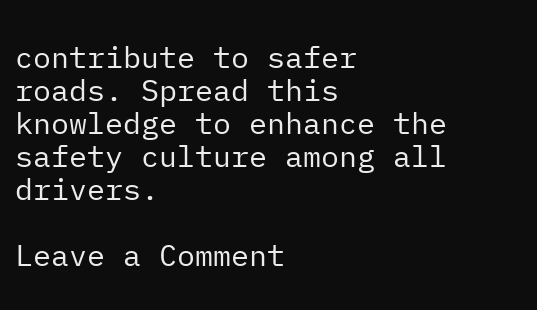contribute to safer roads. Spread this knowledge to enhance the safety culture among all drivers.

Leave a Comment